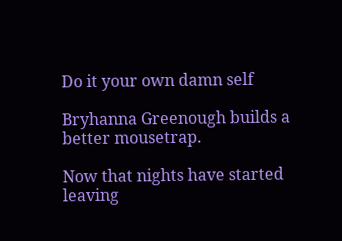Do it your own damn self

Bryhanna Greenough builds a better mousetrap.

Now that nights have started leaving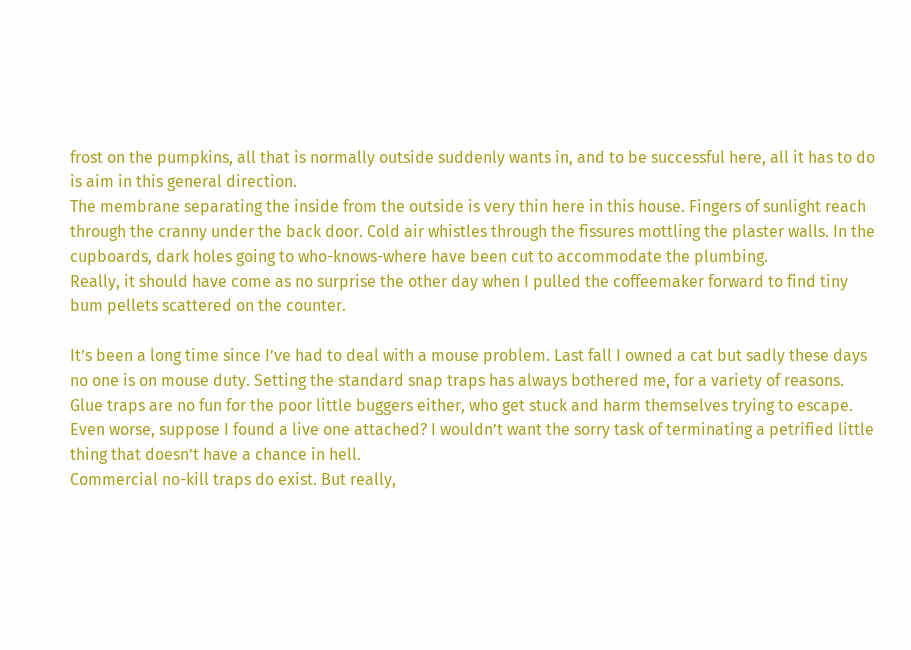frost on the pumpkins, all that is normally outside suddenly wants in, and to be successful here, all it has to do is aim in this general direction.
The membrane separating the inside from the outside is very thin here in this house. Fingers of sunlight reach through the cranny under the back door. Cold air whistles through the fissures mottling the plaster walls. In the cupboards, dark holes going to who-knows-where have been cut to accommodate the plumbing.
Really, it should have come as no surprise the other day when I pulled the coffeemaker forward to find tiny bum pellets scattered on the counter.

It’s been a long time since I’ve had to deal with a mouse problem. Last fall I owned a cat but sadly these days no one is on mouse duty. Setting the standard snap traps has always bothered me, for a variety of reasons. Glue traps are no fun for the poor little buggers either, who get stuck and harm themselves trying to escape. Even worse, suppose I found a live one attached? I wouldn’t want the sorry task of terminating a petrified little thing that doesn’t have a chance in hell.
Commercial no-kill traps do exist. But really,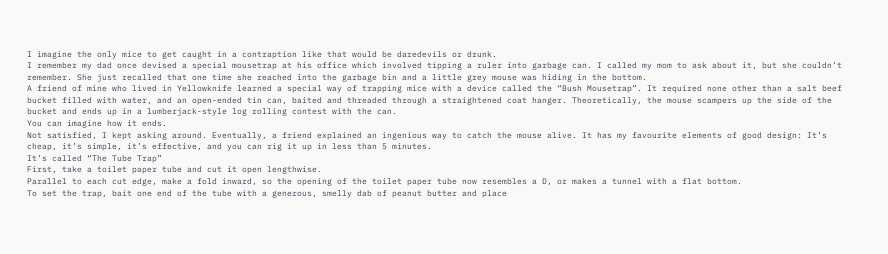I imagine the only mice to get caught in a contraption like that would be daredevils or drunk.
I remember my dad once devised a special mousetrap at his office which involved tipping a ruler into garbage can. I called my mom to ask about it, but she couldn’t remember. She just recalled that one time she reached into the garbage bin and a little grey mouse was hiding in the bottom.
A friend of mine who lived in Yellowknife learned a special way of trapping mice with a device called the “Bush Mousetrap”. It required none other than a salt beef bucket filled with water, and an open-ended tin can, baited and threaded through a straightened coat hanger. Theoretically, the mouse scampers up the side of the bucket and ends up in a lumberjack-style log rolling contest with the can.
You can imagine how it ends.
Not satisfied, I kept asking around. Eventually, a friend explained an ingenious way to catch the mouse alive. It has my favourite elements of good design: It’s cheap, it’s simple, it’s effective, and you can rig it up in less than 5 minutes.
It’s called “The Tube Trap”
First, take a toilet paper tube and cut it open lengthwise.
Parallel to each cut edge, make a fold inward, so the opening of the toilet paper tube now resembles a D, or makes a tunnel with a flat bottom.
To set the trap, bait one end of the tube with a generous, smelly dab of peanut butter and place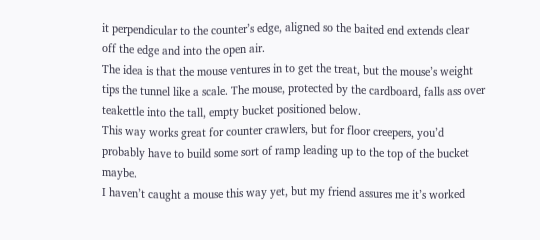it perpendicular to the counter’s edge, aligned so the baited end extends clear off the edge and into the open air.
The idea is that the mouse ventures in to get the treat, but the mouse’s weight tips the tunnel like a scale. The mouse, protected by the cardboard, falls ass over teakettle into the tall, empty bucket positioned below.
This way works great for counter crawlers, but for floor creepers, you’d probably have to build some sort of ramp leading up to the top of the bucket maybe.
I haven’t caught a mouse this way yet, but my friend assures me it’s worked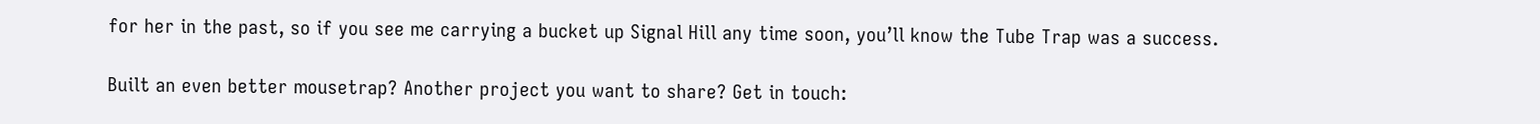for her in the past, so if you see me carrying a bucket up Signal Hill any time soon, you’ll know the Tube Trap was a success.

Built an even better mousetrap? Another project you want to share? Get in touch: